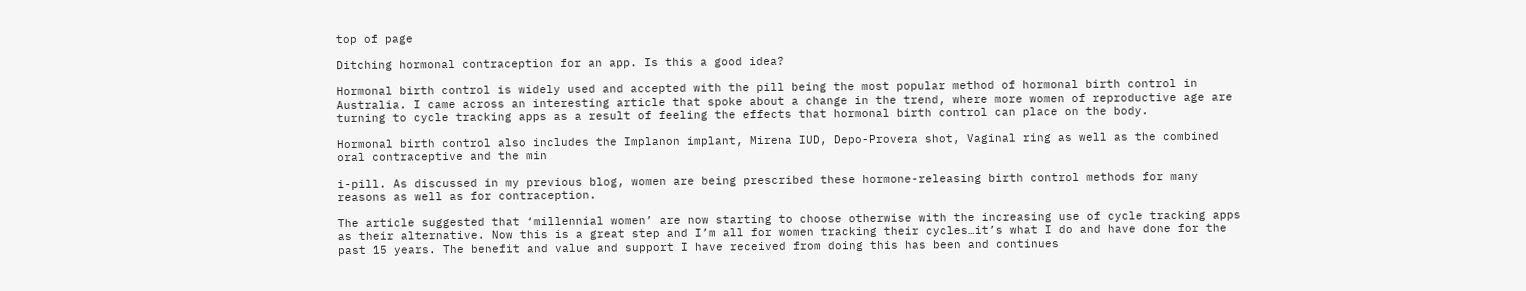top of page

Ditching hormonal contraception for an app. Is this a good idea?

Hormonal birth control is widely used and accepted with the pill being the most popular method of hormonal birth control in Australia. I came across an interesting article that spoke about a change in the trend, where more women of reproductive age are turning to cycle tracking apps as a result of feeling the effects that hormonal birth control can place on the body.

Hormonal birth control also includes the Implanon implant, Mirena IUD, Depo-Provera shot, Vaginal ring as well as the combined oral contraceptive and the min

i-pill. As discussed in my previous blog, women are being prescribed these hormone-releasing birth control methods for many reasons as well as for contraception.

The article suggested that ‘millennial women’ are now starting to choose otherwise with the increasing use of cycle tracking apps as their alternative. Now this is a great step and I’m all for women tracking their cycles…it’s what I do and have done for the past 15 years. The benefit and value and support I have received from doing this has been and continues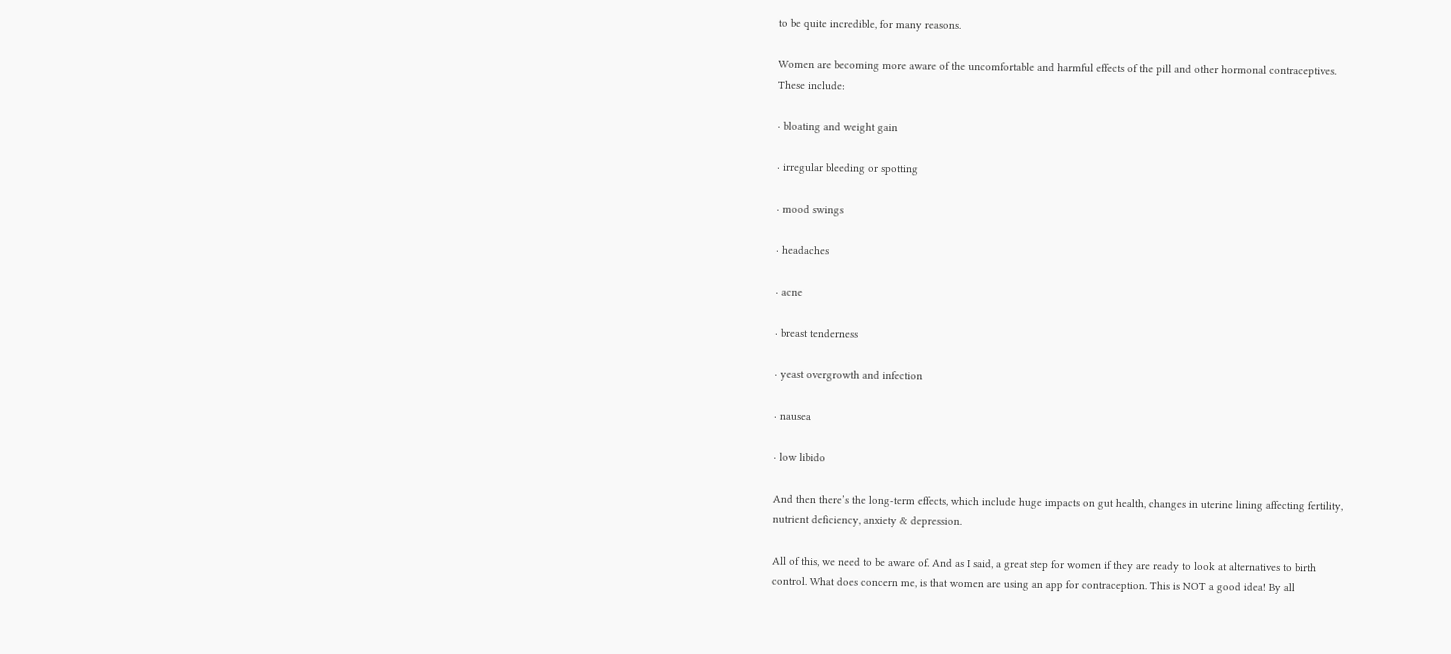to be quite incredible, for many reasons.

Women are becoming more aware of the uncomfortable and harmful effects of the pill and other hormonal contraceptives. These include:

· bloating and weight gain

· irregular bleeding or spotting

· mood swings

· headaches

· acne

· breast tenderness

· yeast overgrowth and infection

· nausea

· low libido

And then there’s the long-term effects, which include huge impacts on gut health, changes in uterine lining affecting fertility, nutrient deficiency, anxiety & depression.

All of this, we need to be aware of. And as I said, a great step for women if they are ready to look at alternatives to birth control. What does concern me, is that women are using an app for contraception. This is NOT a good idea! By all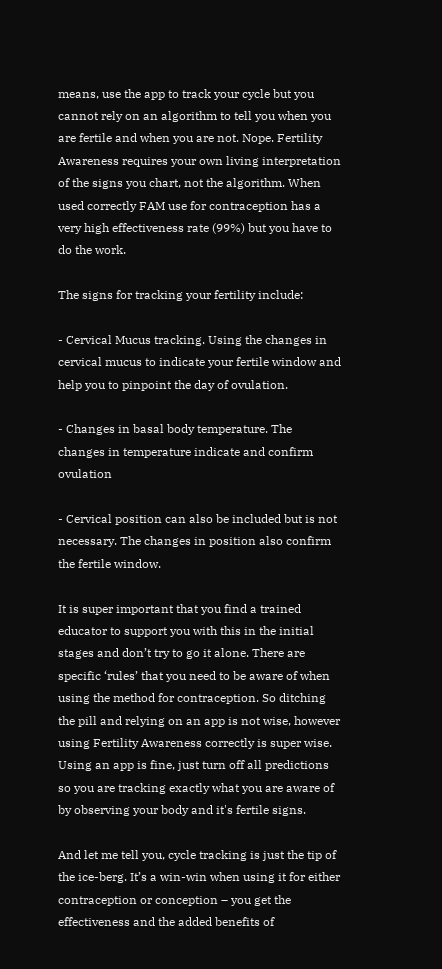means, use the app to track your cycle but you cannot rely on an algorithm to tell you when you are fertile and when you are not. Nope. Fertility Awareness requires your own living interpretation of the signs you chart, not the algorithm. When used correctly FAM use for contraception has a very high effectiveness rate (99%) but you have to do the work.

The signs for tracking your fertility include:

- Cervical Mucus tracking. Using the changes in cervical mucus to indicate your fertile window and help you to pinpoint the day of ovulation.

- Changes in basal body temperature. The changes in temperature indicate and confirm ovulation

- Cervical position can also be included but is not necessary. The changes in position also confirm the fertile window.

It is super important that you find a trained educator to support you with this in the initial stages and don’t try to go it alone. There are specific ‘rules’ that you need to be aware of when using the method for contraception. So ditching the pill and relying on an app is not wise, however using Fertility Awareness correctly is super wise. Using an app is fine, just turn off all predictions so you are tracking exactly what you are aware of by observing your body and it's fertile signs.

And let me tell you, cycle tracking is just the tip of the ice-berg. It’s a win-win when using it for either contraception or conception – you get the effectiveness and the added benefits of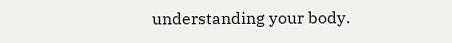understanding your body.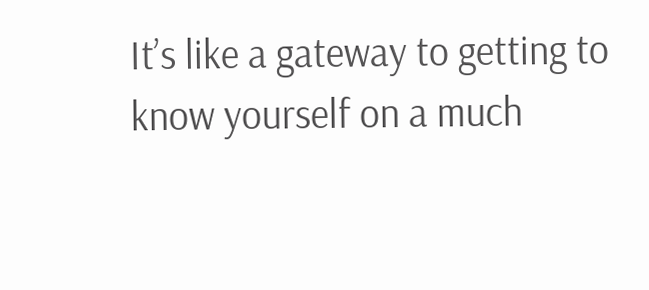It’s like a gateway to getting to know yourself on a much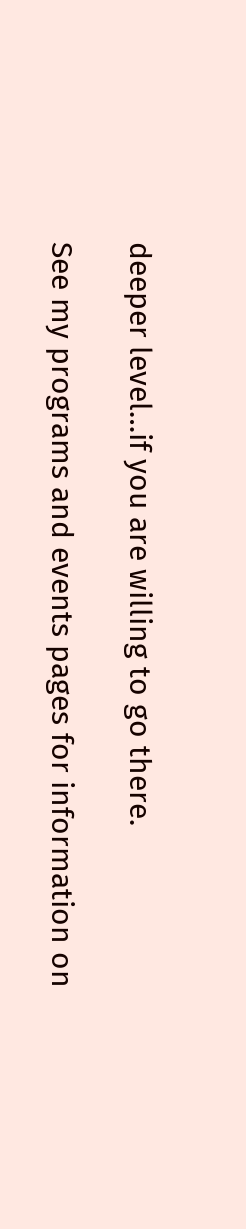deeper level…if you are willing to go there.

See my programs and events pages for information on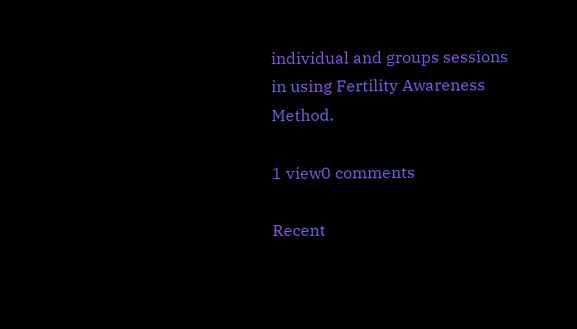individual and groups sessions in using Fertility Awareness Method.

1 view0 comments

Recent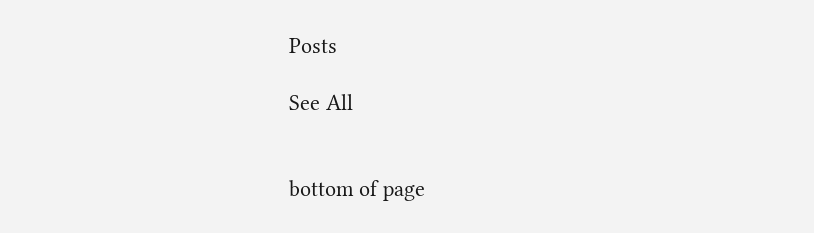Posts

See All


bottom of page